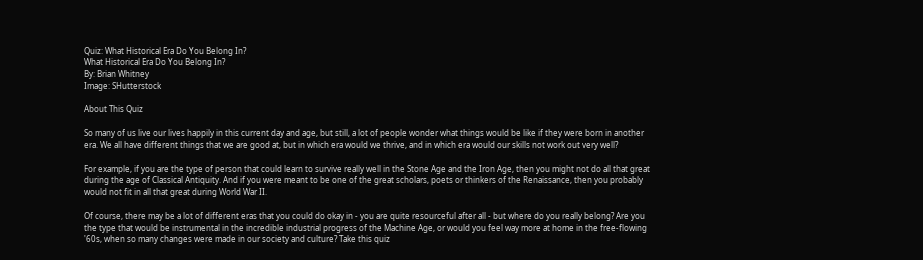Quiz: What Historical Era Do You Belong In?
What Historical Era Do You Belong In?
By: Brian Whitney
Image: SHutterstock

About This Quiz

So many of us live our lives happily in this current day and age, but still, a lot of people wonder what things would be like if they were born in another era. We all have different things that we are good at, but in which era would we thrive, and in which era would our skills not work out very well?

For example, if you are the type of person that could learn to survive really well in the Stone Age and the Iron Age, then you might not do all that great during the age of Classical Antiquity. And if you were meant to be one of the great scholars, poets or thinkers of the Renaissance, then you probably would not fit in all that great during World War II.

Of course, there may be a lot of different eras that you could do okay in - you are quite resourceful after all - but where do you really belong? Are you the type that would be instrumental in the incredible industrial progress of the Machine Age, or would you feel way more at home in the free-flowing '60s, when so many changes were made in our society and culture? Take this quiz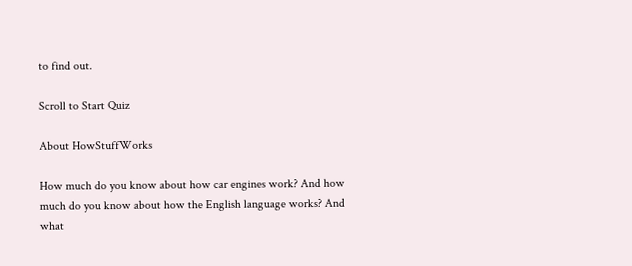to find out.

Scroll to Start Quiz

About HowStuffWorks

How much do you know about how car engines work? And how much do you know about how the English language works? And what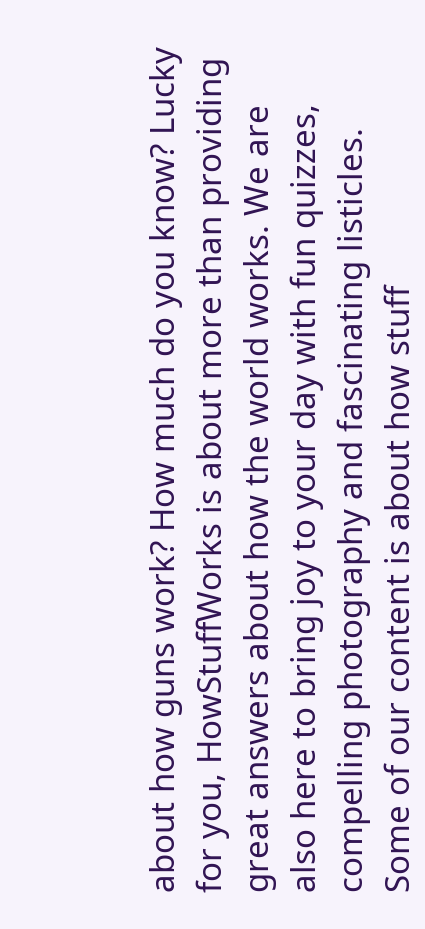about how guns work? How much do you know? Lucky for you, HowStuffWorks is about more than providing great answers about how the world works. We are also here to bring joy to your day with fun quizzes, compelling photography and fascinating listicles. Some of our content is about how stuff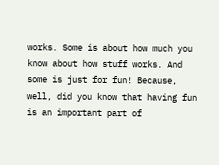works. Some is about how much you know about how stuff works. And some is just for fun! Because, well, did you know that having fun is an important part of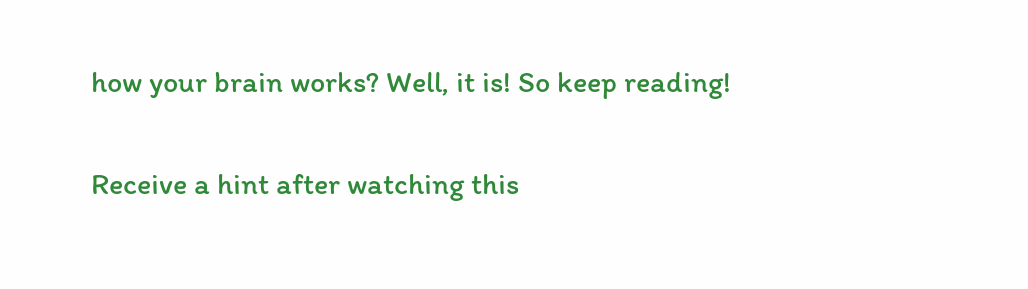how your brain works? Well, it is! So keep reading!

Receive a hint after watching this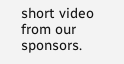short video from our sponsors.